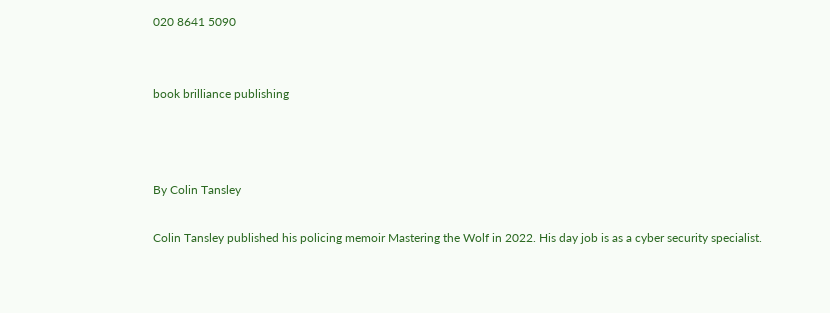020 8641 5090


book brilliance publishing



By Colin Tansley

Colin Tansley published his policing memoir Mastering the Wolf in 2022. His day job is as a cyber security specialist.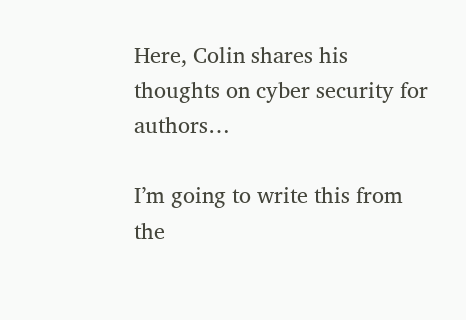Here, Colin shares his thoughts on cyber security for authors…

I’m going to write this from the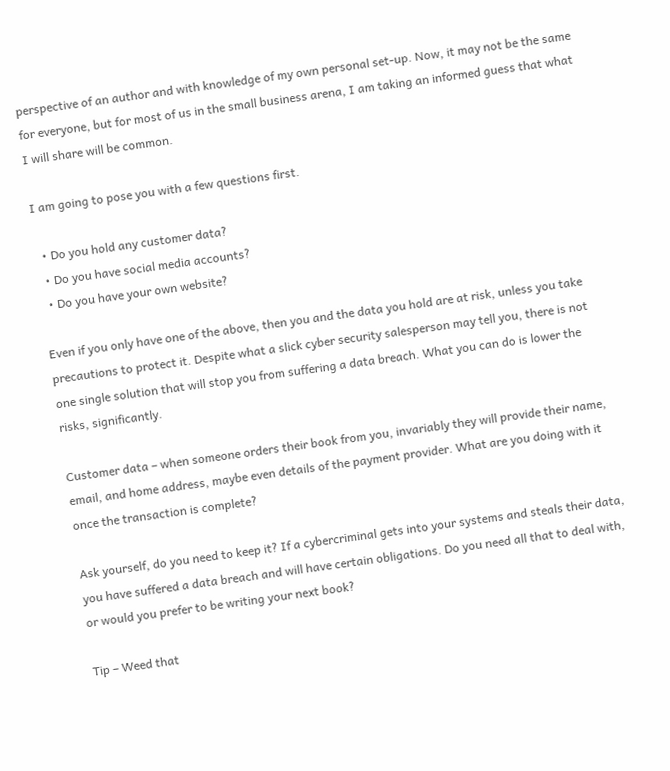perspective of an author and with knowledge of my own personal set-up. Now, it may not be the same for everyone, but for most of us in the small business arena, I am taking an informed guess that what I will share will be common.

I am going to pose you with a few questions first.

  • Do you hold any customer data?
  • Do you have social media accounts?
  • Do you have your own website?

Even if you only have one of the above, then you and the data you hold are at risk, unless you take precautions to protect it. Despite what a slick cyber security salesperson may tell you, there is not one single solution that will stop you from suffering a data breach. What you can do is lower the risks, significantly.

Customer data – when someone orders their book from you, invariably they will provide their name, email, and home address, maybe even details of the payment provider. What are you doing with it once the transaction is complete?

Ask yourself, do you need to keep it? If a cybercriminal gets into your systems and steals their data, you have suffered a data breach and will have certain obligations. Do you need all that to deal with, or would you prefer to be writing your next book?

Tip – Weed that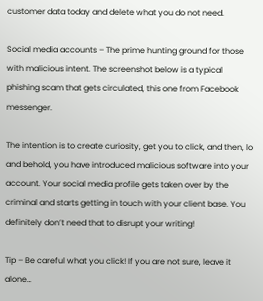customer data today and delete what you do not need.

Social media accounts – The prime hunting ground for those with malicious intent. The screenshot below is a typical phishing scam that gets circulated, this one from Facebook messenger.

The intention is to create curiosity, get you to click, and then, lo and behold, you have introduced malicious software into your account. Your social media profile gets taken over by the criminal and starts getting in touch with your client base. You definitely don’t need that to disrupt your writing!

Tip – Be careful what you click! If you are not sure, leave it alone…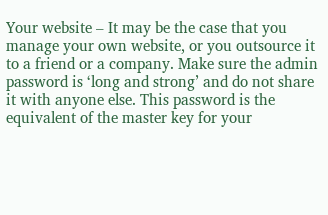Your website – It may be the case that you manage your own website, or you outsource it to a friend or a company. Make sure the admin password is ‘long and strong’ and do not share it with anyone else. This password is the equivalent of the master key for your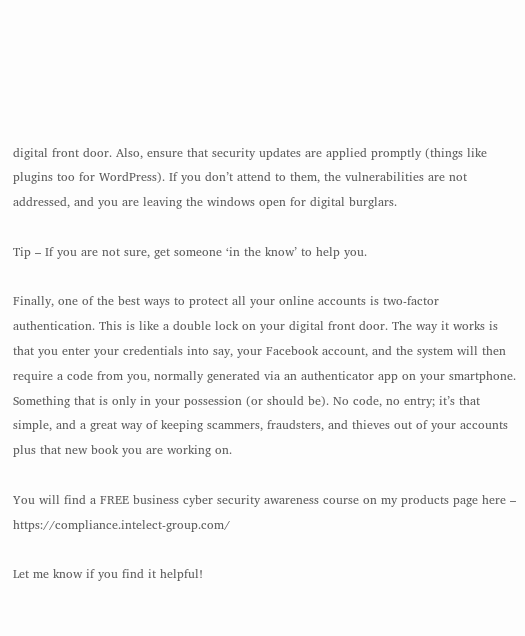digital front door. Also, ensure that security updates are applied promptly (things like plugins too for WordPress). If you don’t attend to them, the vulnerabilities are not addressed, and you are leaving the windows open for digital burglars.

Tip – If you are not sure, get someone ‘in the know’ to help you.

Finally, one of the best ways to protect all your online accounts is two-factor authentication. This is like a double lock on your digital front door. The way it works is that you enter your credentials into say, your Facebook account, and the system will then require a code from you, normally generated via an authenticator app on your smartphone. Something that is only in your possession (or should be). No code, no entry; it’s that simple, and a great way of keeping scammers, fraudsters, and thieves out of your accounts plus that new book you are working on.

You will find a FREE business cyber security awareness course on my products page here – https://compliance.intelect-group.com/

Let me know if you find it helpful!